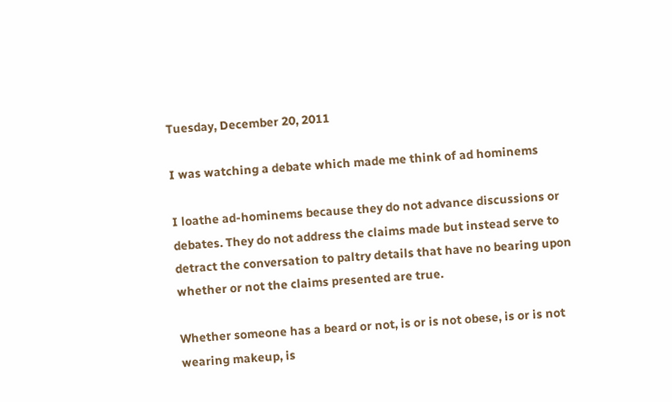Tuesday, December 20, 2011

I was watching a debate which made me think of ad hominems

I loathe ad-hominems because they do not advance discussions or debates. They do not address the claims made but instead serve to detract the conversation to paltry details that have no bearing upon whether or not the claims presented are true.

Whether someone has a beard or not, is or is not obese, is or is not wearing makeup, is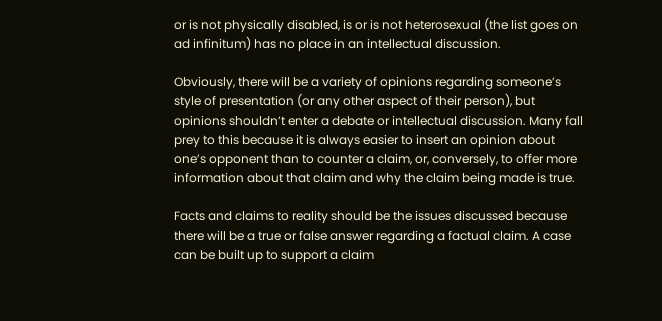or is not physically disabled, is or is not heterosexual (the list goes on ad infinitum) has no place in an intellectual discussion.

Obviously, there will be a variety of opinions regarding someone’s style of presentation (or any other aspect of their person), but opinions shouldn’t enter a debate or intellectual discussion. Many fall prey to this because it is always easier to insert an opinion about one’s opponent than to counter a claim, or, conversely, to offer more information about that claim and why the claim being made is true.

Facts and claims to reality should be the issues discussed because there will be a true or false answer regarding a factual claim. A case can be built up to support a claim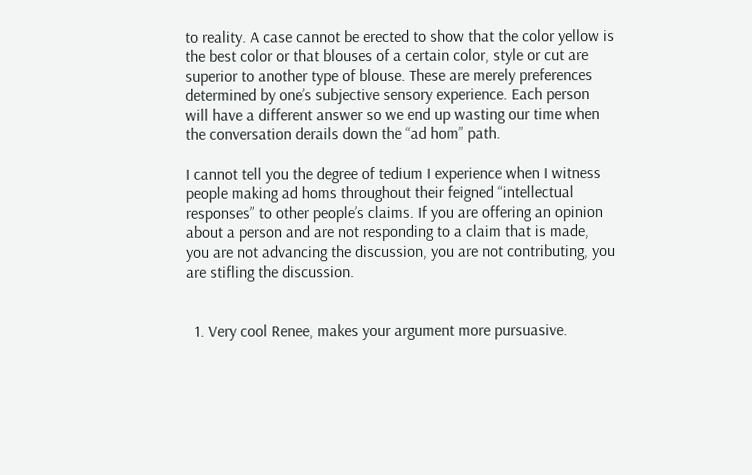to reality. A case cannot be erected to show that the color yellow is the best color or that blouses of a certain color, style or cut are superior to another type of blouse. These are merely preferences determined by one’s subjective sensory experience. Each person will have a different answer so we end up wasting our time when the conversation derails down the “ad hom” path.

I cannot tell you the degree of tedium I experience when I witness people making ad homs throughout their feigned “intellectual responses” to other people’s claims. If you are offering an opinion about a person and are not responding to a claim that is made, you are not advancing the discussion, you are not contributing, you are stifling the discussion.


  1. Very cool Renee, makes your argument more pursuasive.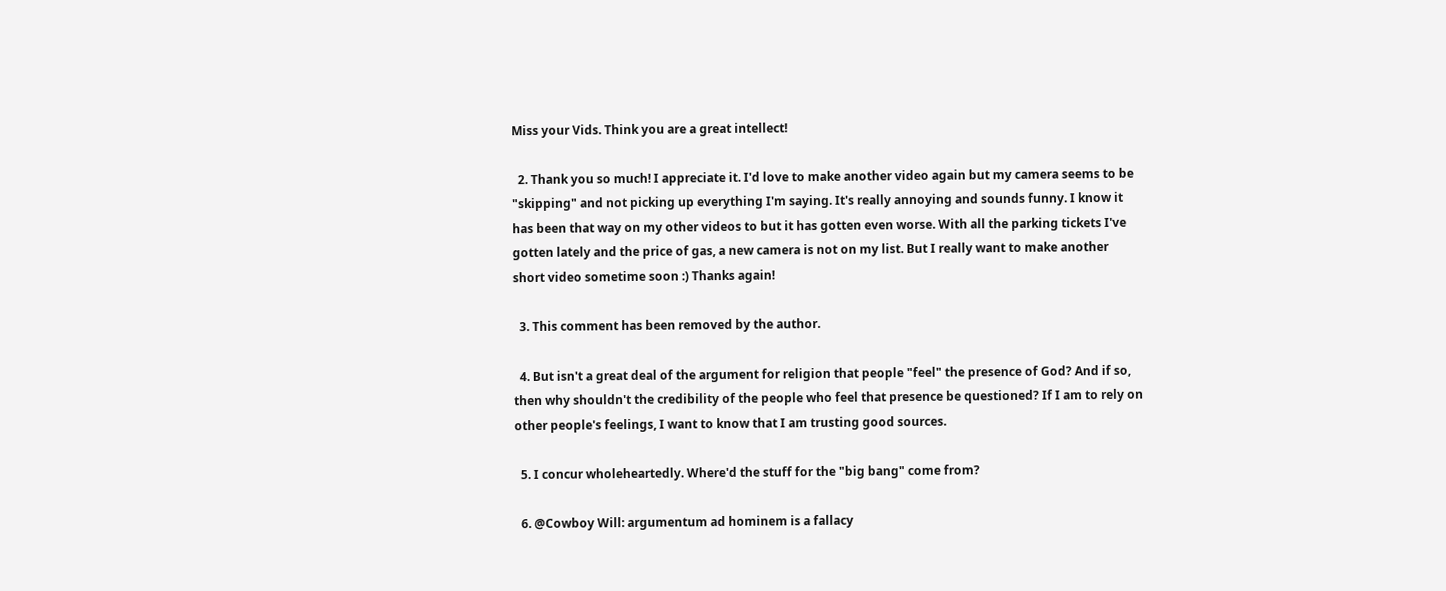Miss your Vids. Think you are a great intellect!

  2. Thank you so much! I appreciate it. I'd love to make another video again but my camera seems to be "skipping" and not picking up everything I'm saying. It's really annoying and sounds funny. I know it has been that way on my other videos to but it has gotten even worse. With all the parking tickets I've gotten lately and the price of gas, a new camera is not on my list. But I really want to make another short video sometime soon :) Thanks again!

  3. This comment has been removed by the author.

  4. But isn't a great deal of the argument for religion that people "feel" the presence of God? And if so, then why shouldn't the credibility of the people who feel that presence be questioned? If I am to rely on other people's feelings, I want to know that I am trusting good sources.

  5. I concur wholeheartedly. Where'd the stuff for the "big bang" come from?

  6. @Cowboy Will: argumentum ad hominem is a fallacy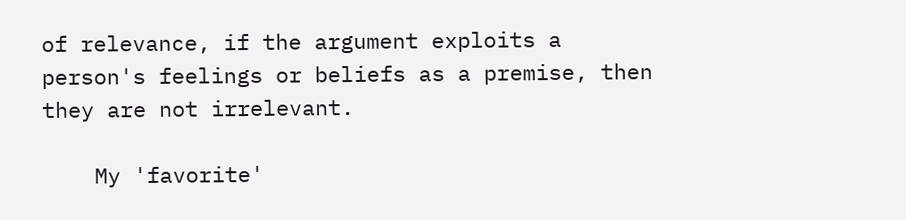of relevance, if the argument exploits a person's feelings or beliefs as a premise, then they are not irrelevant.

    My 'favorite'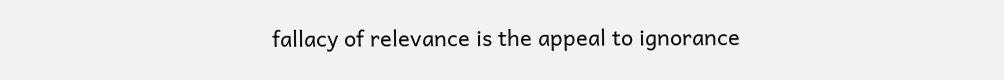fallacy of relevance is the appeal to ignorance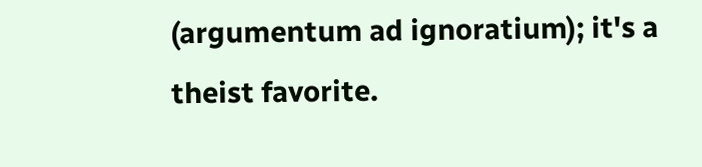(argumentum ad ignoratium); it's a theist favorite.